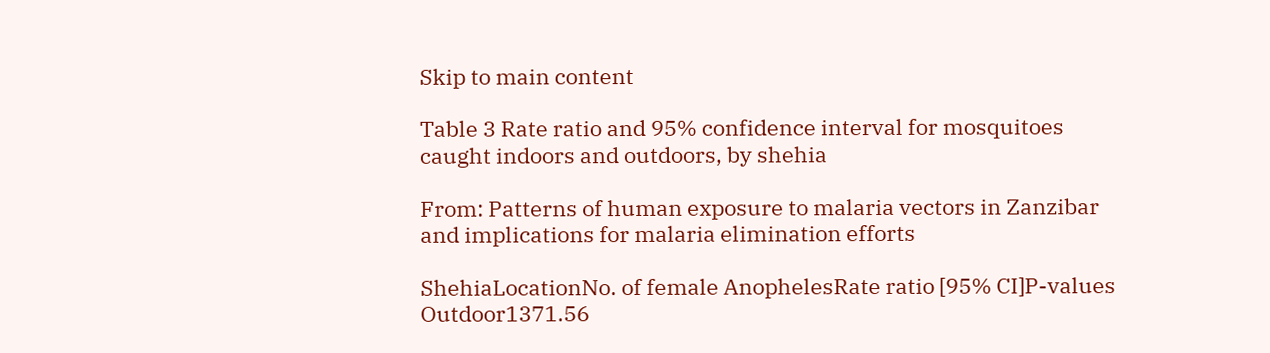Skip to main content

Table 3 Rate ratio and 95% confidence interval for mosquitoes caught indoors and outdoors, by shehia

From: Patterns of human exposure to malaria vectors in Zanzibar and implications for malaria elimination efforts

ShehiaLocationNo. of female AnophelesRate ratio [95% CI]P-values
Outdoor1371.56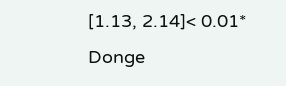[1.13, 2.14]< 0.01*
Donge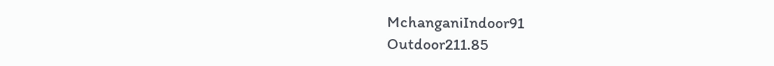MchanganiIndoor91
Outdoor211.85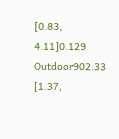[0.83, 4.11]0.129
Outdoor902.33 [1.37,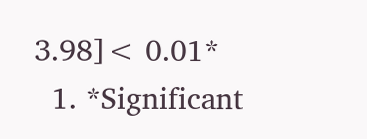3.98]< 0.01*
  1. *Significant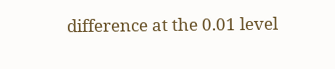difference at the 0.01 level